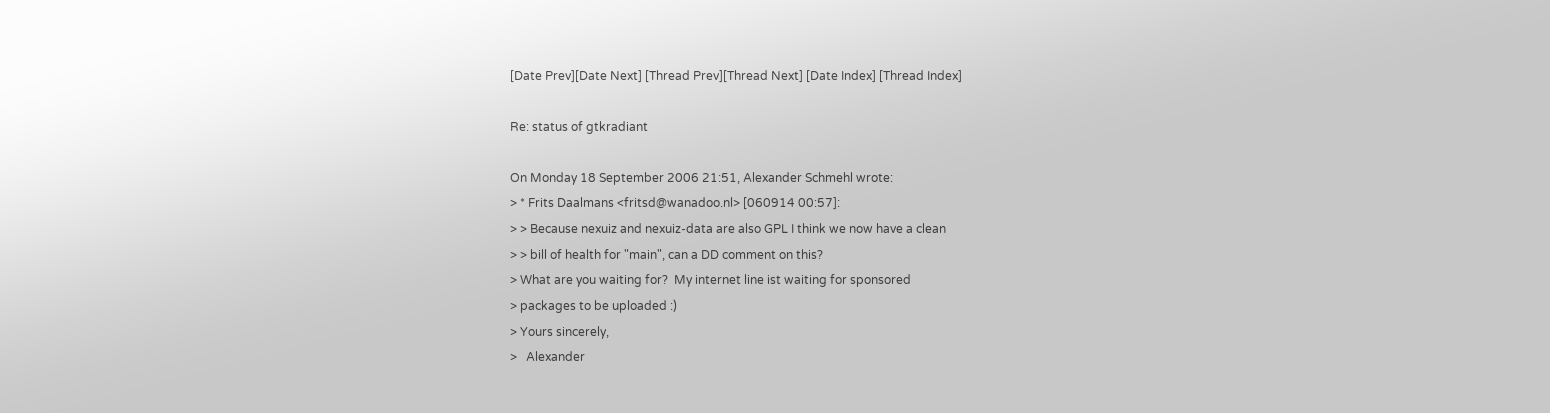[Date Prev][Date Next] [Thread Prev][Thread Next] [Date Index] [Thread Index]

Re: status of gtkradiant

On Monday 18 September 2006 21:51, Alexander Schmehl wrote:
> * Frits Daalmans <fritsd@wanadoo.nl> [060914 00:57]:
> > Because nexuiz and nexuiz-data are also GPL I think we now have a clean
> > bill of health for "main", can a DD comment on this?
> What are you waiting for?  My internet line ist waiting for sponsored
> packages to be uploaded :)
> Yours sincerely,
>   Alexander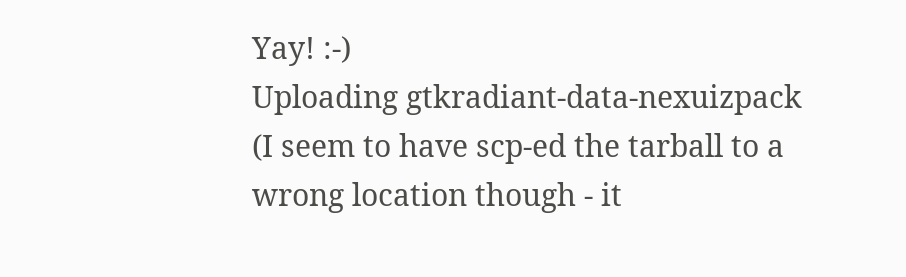Yay! :-)
Uploading gtkradiant-data-nexuizpack
(I seem to have scp-ed the tarball to a wrong location though - it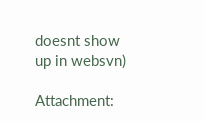doesnt show
up in websvn)

Attachment: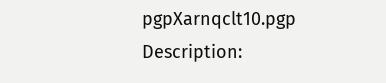pgpXarnqclt10.pgp
Description: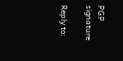PGP signature

Reply to: